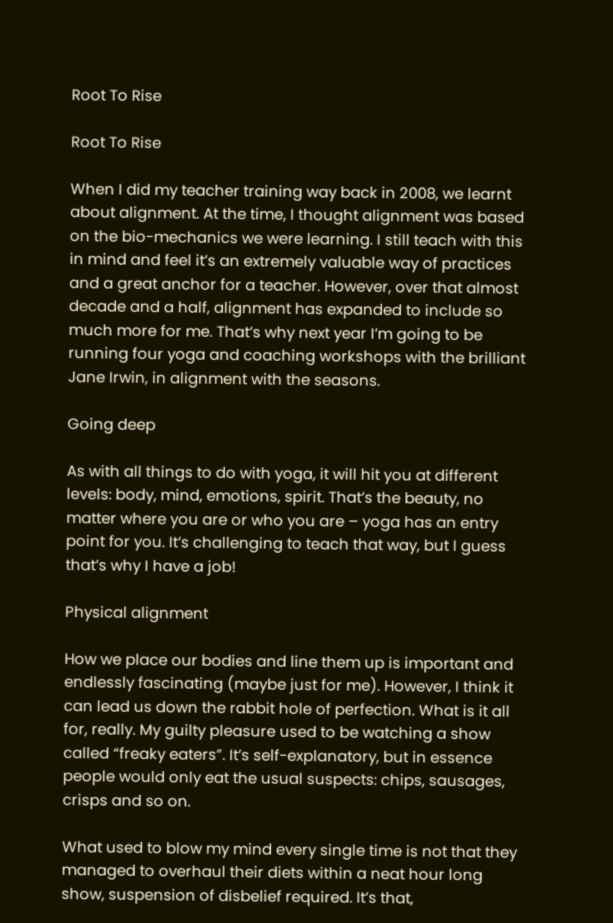Root To Rise

Root To Rise

When I did my teacher training way back in 2008, we learnt about alignment. At the time, I thought alignment was based on the bio-mechanics we were learning. I still teach with this in mind and feel it’s an extremely valuable way of practices and a great anchor for a teacher. However, over that almost decade and a half, alignment has expanded to include so much more for me. That’s why next year I’m going to be running four yoga and coaching workshops with the brilliant Jane Irwin, in alignment with the seasons.

Going deep

As with all things to do with yoga, it will hit you at different levels: body, mind, emotions, spirit. That’s the beauty, no matter where you are or who you are – yoga has an entry point for you. It’s challenging to teach that way, but I guess that’s why I have a job!

Physical alignment

How we place our bodies and line them up is important and endlessly fascinating (maybe just for me). However, I think it can lead us down the rabbit hole of perfection. What is it all for, really. My guilty pleasure used to be watching a show called “freaky eaters”. It’s self-explanatory, but in essence people would only eat the usual suspects: chips, sausages, crisps and so on.

What used to blow my mind every single time is not that they managed to overhaul their diets within a neat hour long show, suspension of disbelief required. It’s that,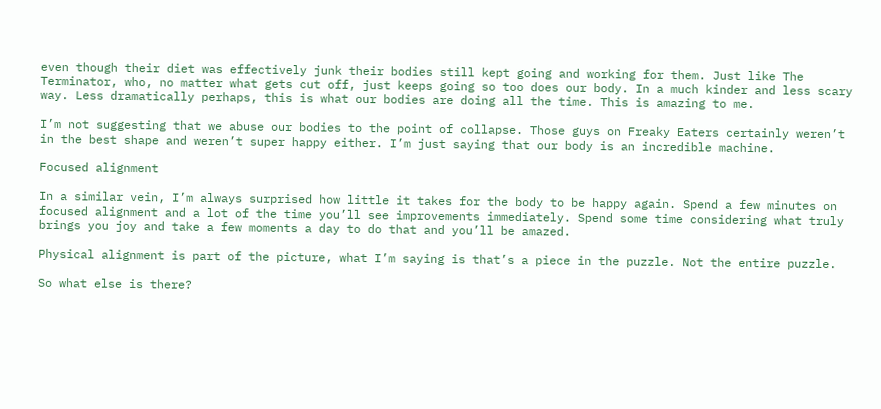even though their diet was effectively junk their bodies still kept going and working for them. Just like The Terminator, who, no matter what gets cut off, just keeps going so too does our body. In a much kinder and less scary way. Less dramatically perhaps, this is what our bodies are doing all the time. This is amazing to me.

I’m not suggesting that we abuse our bodies to the point of collapse. Those guys on Freaky Eaters certainly weren’t in the best shape and weren’t super happy either. I’m just saying that our body is an incredible machine.

Focused alignment

In a similar vein, I’m always surprised how little it takes for the body to be happy again. Spend a few minutes on focused alignment and a lot of the time you’ll see improvements immediately. Spend some time considering what truly brings you joy and take a few moments a day to do that and you’ll be amazed.

Physical alignment is part of the picture, what I’m saying is that’s a piece in the puzzle. Not the entire puzzle.

So what else is there?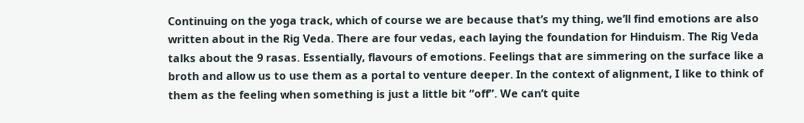Continuing on the yoga track, which of course we are because that’s my thing, we’ll find emotions are also written about in the Rig Veda. There are four vedas, each laying the foundation for Hinduism. The Rig Veda talks about the 9 rasas. Essentially, flavours of emotions. Feelings that are simmering on the surface like a broth and allow us to use them as a portal to venture deeper. In the context of alignment, I like to think of them as the feeling when something is just a little bit “off”. We can’t quite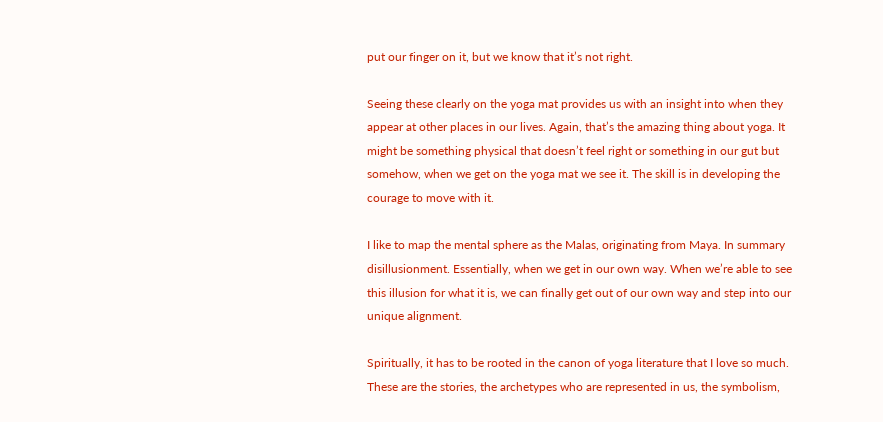put our finger on it, but we know that it’s not right.

Seeing these clearly on the yoga mat provides us with an insight into when they appear at other places in our lives. Again, that’s the amazing thing about yoga. It might be something physical that doesn’t feel right or something in our gut but somehow, when we get on the yoga mat we see it. The skill is in developing the courage to move with it.

I like to map the mental sphere as the Malas, originating from Maya. In summary disillusionment. Essentially, when we get in our own way. When we’re able to see this illusion for what it is, we can finally get out of our own way and step into our unique alignment.

Spiritually, it has to be rooted in the canon of yoga literature that I love so much. These are the stories, the archetypes who are represented in us, the symbolism,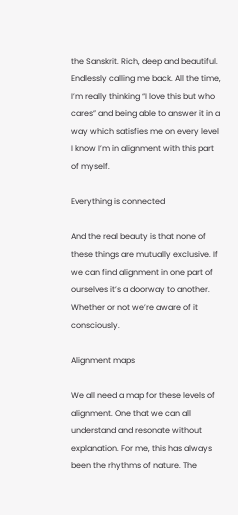the Sanskrit. Rich, deep and beautiful. Endlessly calling me back. All the time, I’m really thinking “I love this but who cares” and being able to answer it in a way which satisfies me on every level I know I’m in alignment with this part of myself.

Everything is connected

And the real beauty is that none of these things are mutually exclusive. If we can find alignment in one part of ourselves it’s a doorway to another. Whether or not we’re aware of it consciously.

Alignment maps

We all need a map for these levels of alignment. One that we can all understand and resonate without explanation. For me, this has always been the rhythms of nature. The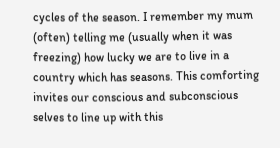cycles of the season. I remember my mum (often) telling me (usually when it was freezing) how lucky we are to live in a country which has seasons. This comforting invites our conscious and subconscious selves to line up with this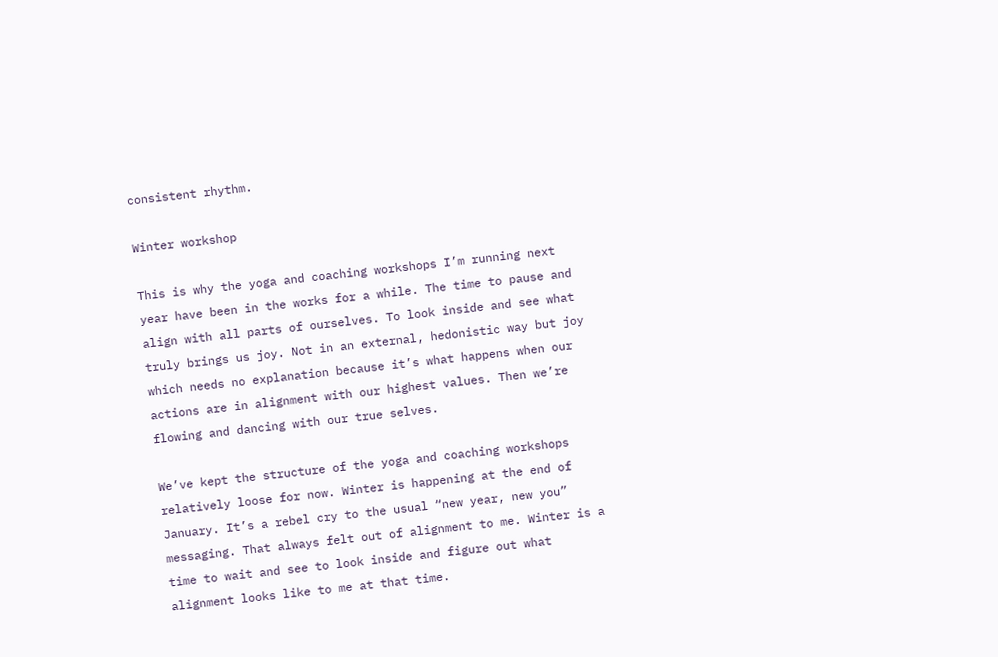consistent rhythm.

Winter workshop

This is why the yoga and coaching workshops I’m running next year have been in the works for a while. The time to pause and align with all parts of ourselves. To look inside and see what truly brings us joy. Not in an external, hedonistic way but joy which needs no explanation because it’s what happens when our actions are in alignment with our highest values. Then we’re flowing and dancing with our true selves.

We’ve kept the structure of the yoga and coaching workshops relatively loose for now. Winter is happening at the end of January. It’s a rebel cry to the usual “new year, new you” messaging. That always felt out of alignment to me. Winter is a time to wait and see to look inside and figure out what alignment looks like to me at that time.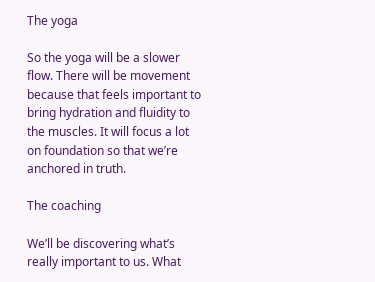The yoga

So the yoga will be a slower flow. There will be movement because that feels important to bring hydration and fluidity to the muscles. It will focus a lot on foundation so that we’re anchored in truth.

The coaching

We’ll be discovering what’s really important to us. What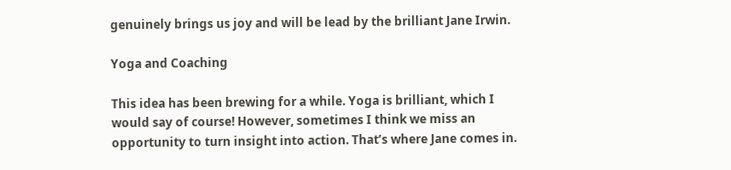genuinely brings us joy and will be lead by the brilliant Jane Irwin.

Yoga and Coaching

This idea has been brewing for a while. Yoga is brilliant, which I would say of course! However, sometimes I think we miss an opportunity to turn insight into action. That’s where Jane comes in.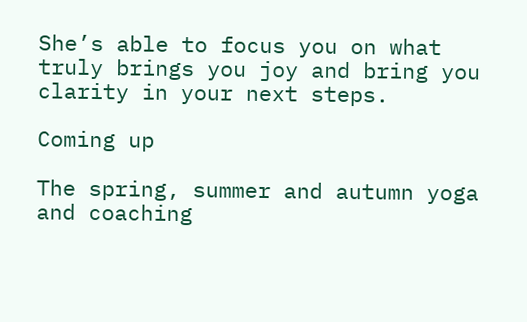She’s able to focus you on what truly brings you joy and bring you clarity in your next steps.

Coming up

The spring, summer and autumn yoga and coaching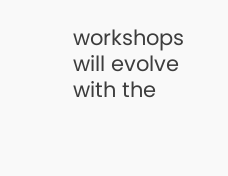workshops will evolve with the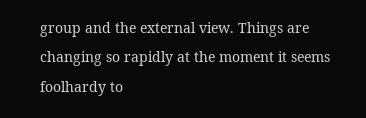group and the external view. Things are changing so rapidly at the moment it seems foolhardy to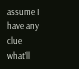assume I have any clue what’ll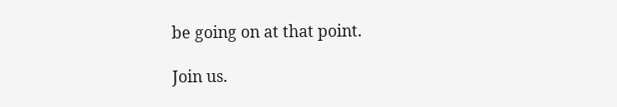be going on at that point.

Join us.